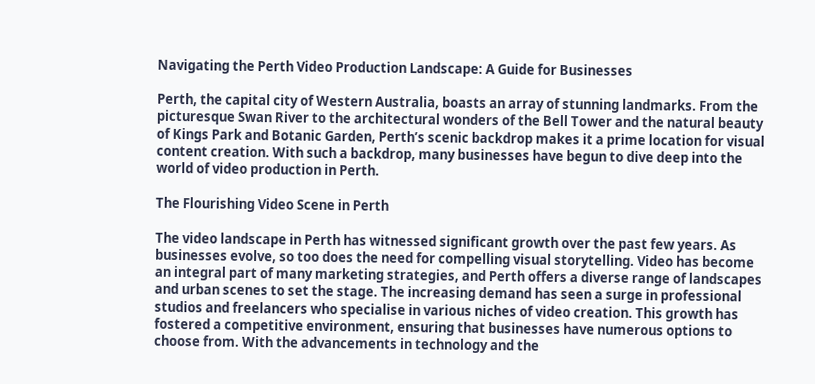Navigating the Perth Video Production Landscape: A Guide for Businesses

Perth, the capital city of Western Australia, boasts an array of stunning landmarks. From the picturesque Swan River to the architectural wonders of the Bell Tower and the natural beauty of Kings Park and Botanic Garden, Perth’s scenic backdrop makes it a prime location for visual content creation. With such a backdrop, many businesses have begun to dive deep into the world of video production in Perth.

The Flourishing Video Scene in Perth

The video landscape in Perth has witnessed significant growth over the past few years. As businesses evolve, so too does the need for compelling visual storytelling. Video has become an integral part of many marketing strategies, and Perth offers a diverse range of landscapes and urban scenes to set the stage. The increasing demand has seen a surge in professional studios and freelancers who specialise in various niches of video creation. This growth has fostered a competitive environment, ensuring that businesses have numerous options to choose from. With the advancements in technology and the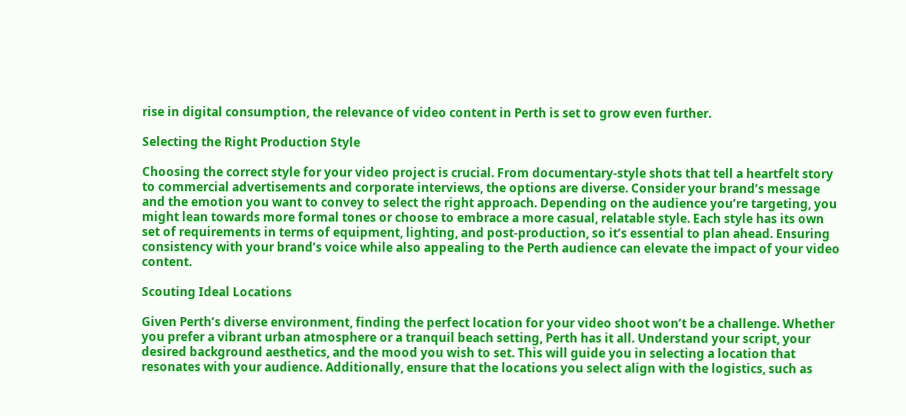rise in digital consumption, the relevance of video content in Perth is set to grow even further.

Selecting the Right Production Style

Choosing the correct style for your video project is crucial. From documentary-style shots that tell a heartfelt story to commercial advertisements and corporate interviews, the options are diverse. Consider your brand’s message and the emotion you want to convey to select the right approach. Depending on the audience you’re targeting, you might lean towards more formal tones or choose to embrace a more casual, relatable style. Each style has its own set of requirements in terms of equipment, lighting, and post-production, so it’s essential to plan ahead. Ensuring consistency with your brand’s voice while also appealing to the Perth audience can elevate the impact of your video content.

Scouting Ideal Locations

Given Perth’s diverse environment, finding the perfect location for your video shoot won’t be a challenge. Whether you prefer a vibrant urban atmosphere or a tranquil beach setting, Perth has it all. Understand your script, your desired background aesthetics, and the mood you wish to set. This will guide you in selecting a location that resonates with your audience. Additionally, ensure that the locations you select align with the logistics, such as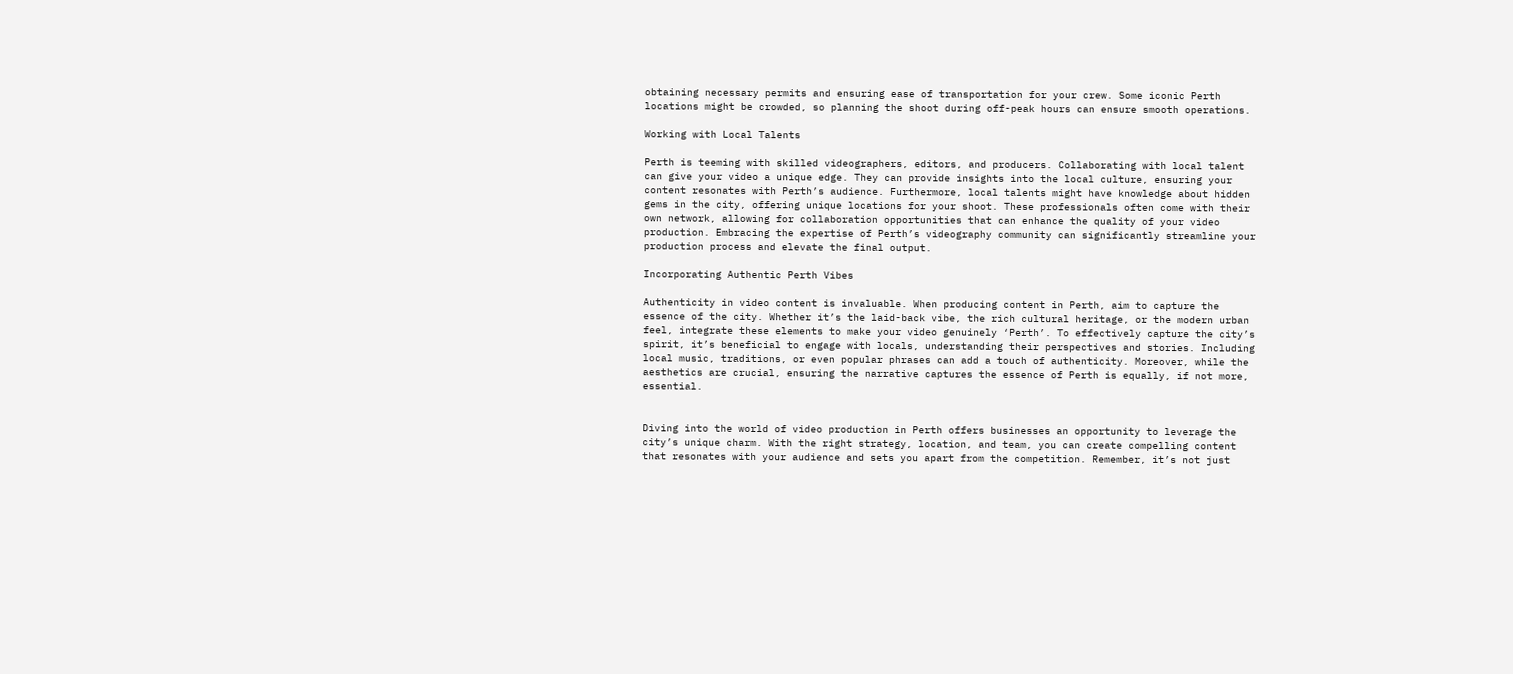obtaining necessary permits and ensuring ease of transportation for your crew. Some iconic Perth locations might be crowded, so planning the shoot during off-peak hours can ensure smooth operations.

Working with Local Talents

Perth is teeming with skilled videographers, editors, and producers. Collaborating with local talent can give your video a unique edge. They can provide insights into the local culture, ensuring your content resonates with Perth’s audience. Furthermore, local talents might have knowledge about hidden gems in the city, offering unique locations for your shoot. These professionals often come with their own network, allowing for collaboration opportunities that can enhance the quality of your video production. Embracing the expertise of Perth’s videography community can significantly streamline your production process and elevate the final output.

Incorporating Authentic Perth Vibes

Authenticity in video content is invaluable. When producing content in Perth, aim to capture the essence of the city. Whether it’s the laid-back vibe, the rich cultural heritage, or the modern urban feel, integrate these elements to make your video genuinely ‘Perth’. To effectively capture the city’s spirit, it’s beneficial to engage with locals, understanding their perspectives and stories. Including local music, traditions, or even popular phrases can add a touch of authenticity. Moreover, while the aesthetics are crucial, ensuring the narrative captures the essence of Perth is equally, if not more, essential.


Diving into the world of video production in Perth offers businesses an opportunity to leverage the city’s unique charm. With the right strategy, location, and team, you can create compelling content that resonates with your audience and sets you apart from the competition. Remember, it’s not just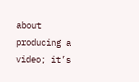about producing a video; it’s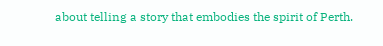about telling a story that embodies the spirit of Perth.